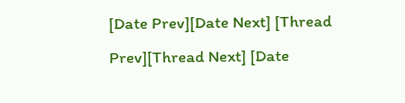[Date Prev][Date Next] [Thread Prev][Thread Next] [Date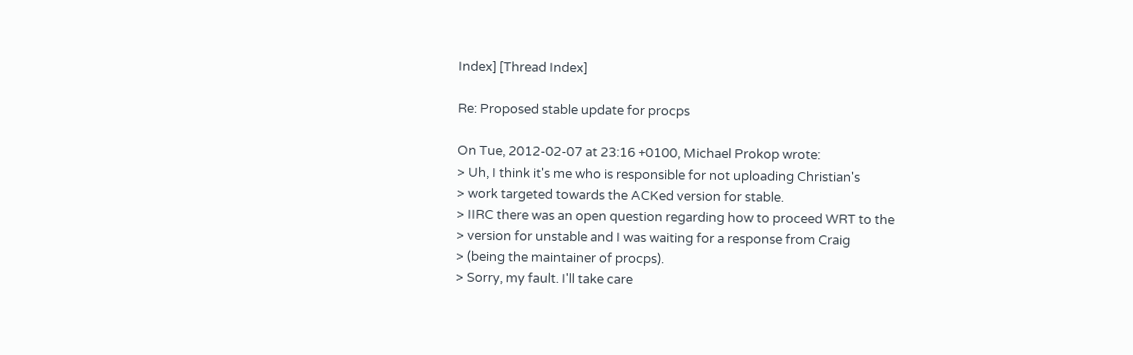Index] [Thread Index]

Re: Proposed stable update for procps

On Tue, 2012-02-07 at 23:16 +0100, Michael Prokop wrote:
> Uh, I think it's me who is responsible for not uploading Christian's
> work targeted towards the ACKed version for stable.
> IIRC there was an open question regarding how to proceed WRT to the
> version for unstable and I was waiting for a response from Craig
> (being the maintainer of procps).
> Sorry, my fault. I'll take care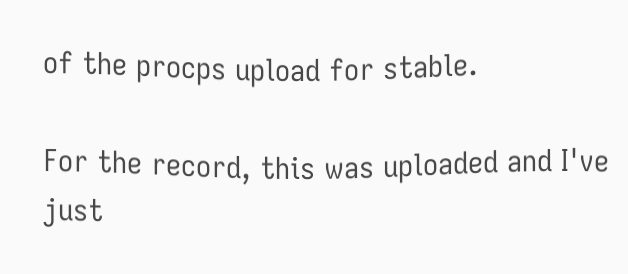of the procps upload for stable.

For the record, this was uploaded and I've just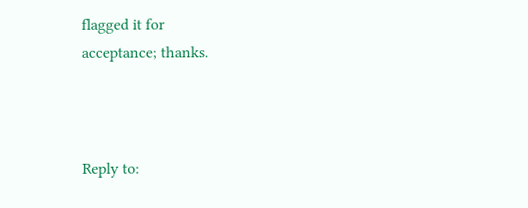flagged it for
acceptance; thanks.



Reply to: